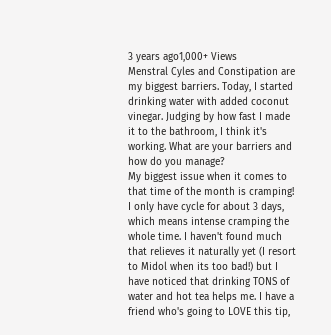3 years ago1,000+ Views
Menstral Cyles and Constipation are my biggest barriers. Today, I started drinking water with added coconut vinegar. Judging by how fast I made it to the bathroom, I think it's working. What are your barriers and how do you manage?
My biggest issue when it comes to that time of the month is cramping! I only have cycle for about 3 days, which means intense cramping the whole time. I haven't found much that relieves it naturally yet (I resort to Midol when its too bad!) but I have noticed that drinking TONS of water and hot tea helps me. I have a friend who's going to LOVE this tip,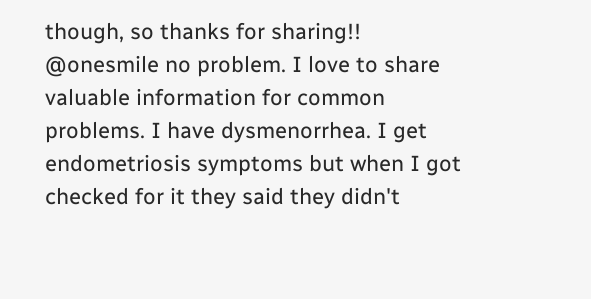though, so thanks for sharing!!
@onesmile no problem. I love to share valuable information for common problems. I have dysmenorrhea. I get endometriosis symptoms but when I got checked for it they said they didn't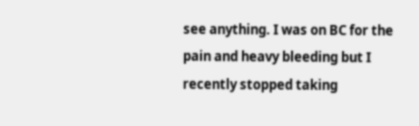see anything. I was on BC for the pain and heavy bleeding but I recently stopped taking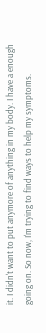it. I didn't want to put anymore of anything in my body. I have a enough going on. So now, I'm trying to find ways to help my symptoms.